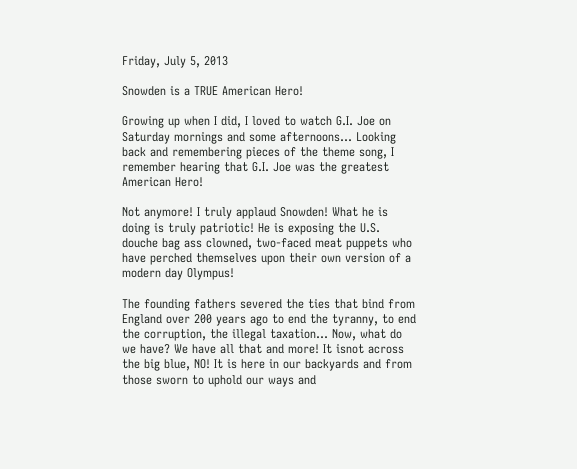Friday, July 5, 2013

Snowden is a TRUE American Hero!

Growing up when I did, I loved to watch G.I. Joe on Saturday mornings and some afternoons... Looking back and remembering pieces of the theme song, I remember hearing that G.I. Joe was the greatest American Hero!

Not anymore! I truly applaud Snowden! What he is doing is truly patriotic! He is exposing the U.S. douche bag ass clowned, two-faced meat puppets who have perched themselves upon their own version of a modern day Olympus!

The founding fathers severed the ties that bind from England over 200 years ago to end the tyranny, to end the corruption, the illegal taxation… Now, what do we have? We have all that and more! It isnot across the big blue, NO! It is here in our backyards and from those sworn to uphold our ways and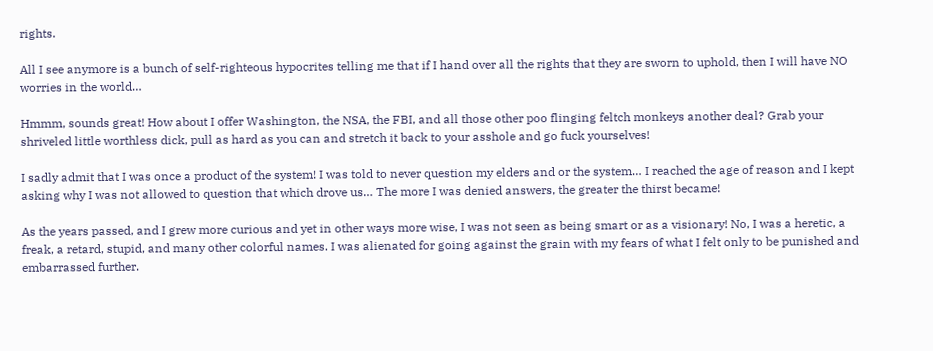rights.

All I see anymore is a bunch of self-righteous hypocrites telling me that if I hand over all the rights that they are sworn to uphold, then I will have NO worries in the world…

Hmmm, sounds great! How about I offer Washington, the NSA, the FBI, and all those other poo flinging feltch monkeys another deal? Grab your shriveled little worthless dick, pull as hard as you can and stretch it back to your asshole and go fuck yourselves!

I sadly admit that I was once a product of the system! I was told to never question my elders and or the system… I reached the age of reason and I kept asking why I was not allowed to question that which drove us… The more I was denied answers, the greater the thirst became!

As the years passed, and I grew more curious and yet in other ways more wise, I was not seen as being smart or as a visionary! No, I was a heretic, a freak, a retard, stupid, and many other colorful names. I was alienated for going against the grain with my fears of what I felt only to be punished and embarrassed further.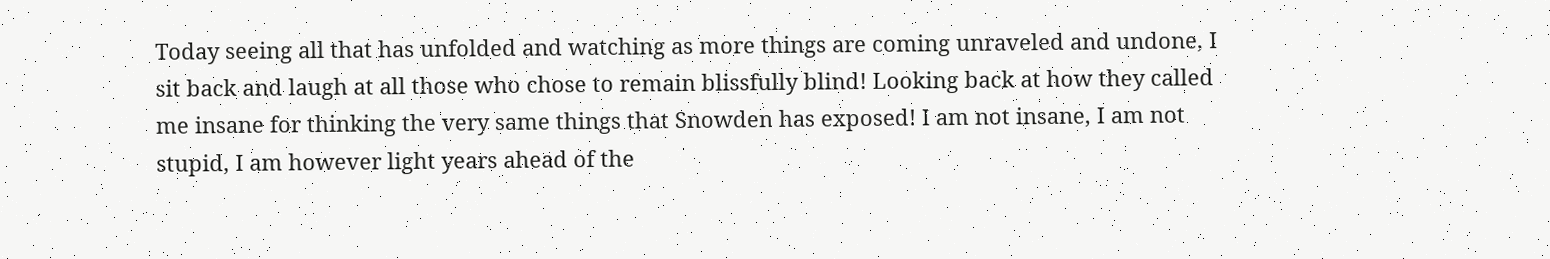Today seeing all that has unfolded and watching as more things are coming unraveled and undone, I sit back and laugh at all those who chose to remain blissfully blind! Looking back at how they called me insane for thinking the very same things that Snowden has exposed! I am not insane, I am not stupid, I am however light years ahead of the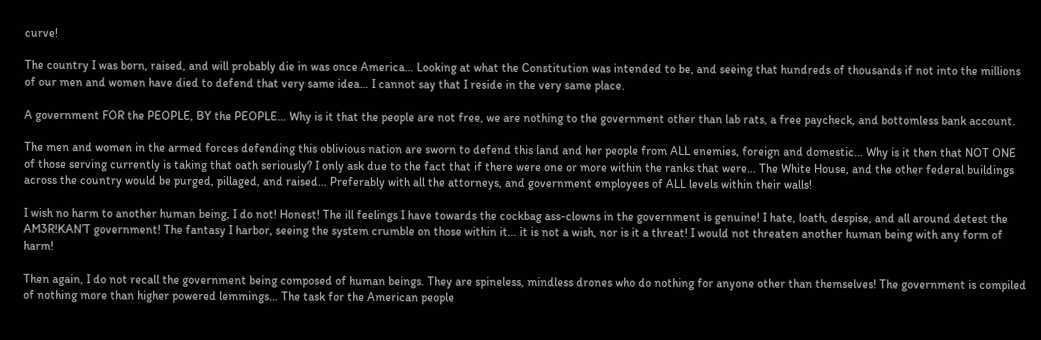curve!

The country I was born, raised, and will probably die in was once America… Looking at what the Constitution was intended to be, and seeing that hundreds of thousands if not into the millions of our men and women have died to defend that very same idea… I cannot say that I reside in the very same place.

A government FOR the PEOPLE, BY the PEOPLE… Why is it that the people are not free, we are nothing to the government other than lab rats, a free paycheck, and bottomless bank account.

The men and women in the armed forces defending this oblivious nation are sworn to defend this land and her people from ALL enemies, foreign and domestic… Why is it then that NOT ONE of those serving currently is taking that oath seriously? I only ask due to the fact that if there were one or more within the ranks that were… The White House, and the other federal buildings across the country would be purged, pillaged, and raised… Preferably with all the attorneys, and government employees of ALL levels within their walls!

I wish no harm to another human being, I do not! Honest! The ill feelings I have towards the cockbag ass-clowns in the government is genuine! I hate, loath, despise, and all around detest the AM3R!KAN’T government! The fantasy I harbor, seeing the system crumble on those within it… it is not a wish, nor is it a threat! I would not threaten another human being with any form of harm!

Then again, I do not recall the government being composed of human beings. They are spineless, mindless drones who do nothing for anyone other than themselves! The government is compiled of nothing more than higher powered lemmings… The task for the American people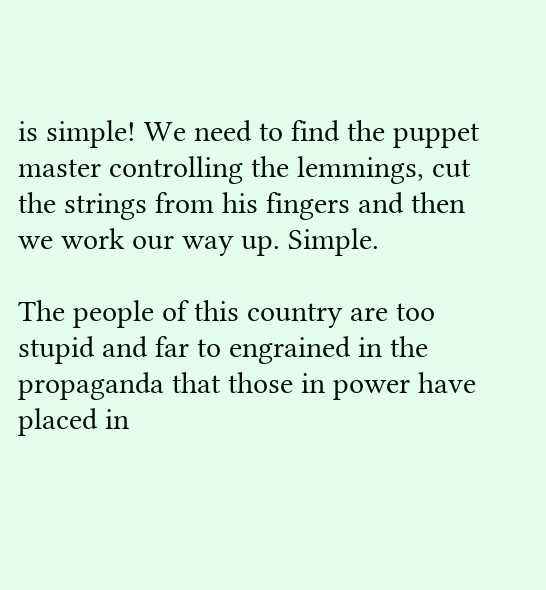is simple! We need to find the puppet master controlling the lemmings, cut the strings from his fingers and then we work our way up. Simple.

The people of this country are too stupid and far to engrained in the propaganda that those in power have placed in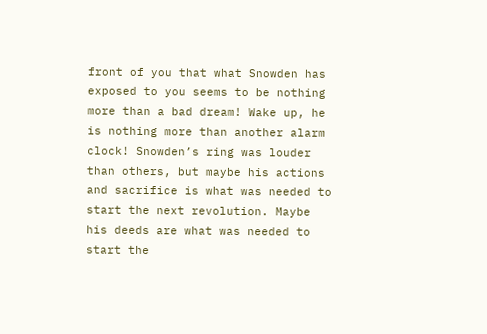front of you that what Snowden has exposed to you seems to be nothing more than a bad dream! Wake up, he is nothing more than another alarm clock! Snowden’s ring was louder than others, but maybe his actions and sacrifice is what was needed to start the next revolution. Maybe his deeds are what was needed to start the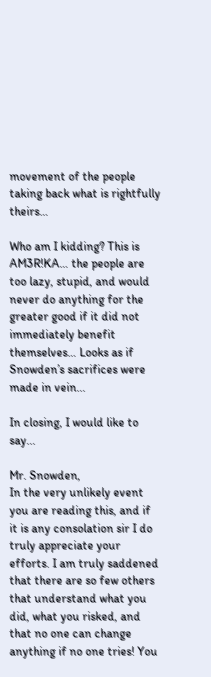movement of the people taking back what is rightfully theirs…

Who am I kidding? This is AM3R!KA… the people are too lazy, stupid, and would never do anything for the greater good if it did not immediately benefit themselves… Looks as if Snowden’s sacrifices were made in vein...

In closing, I would like to say...

Mr. Snowden,
In the very unlikely event you are reading this, and if it is any consolation sir I do truly appreciate your efforts. I am truly saddened that there are so few others that understand what you did, what you risked, and that no one can change anything if no one tries! You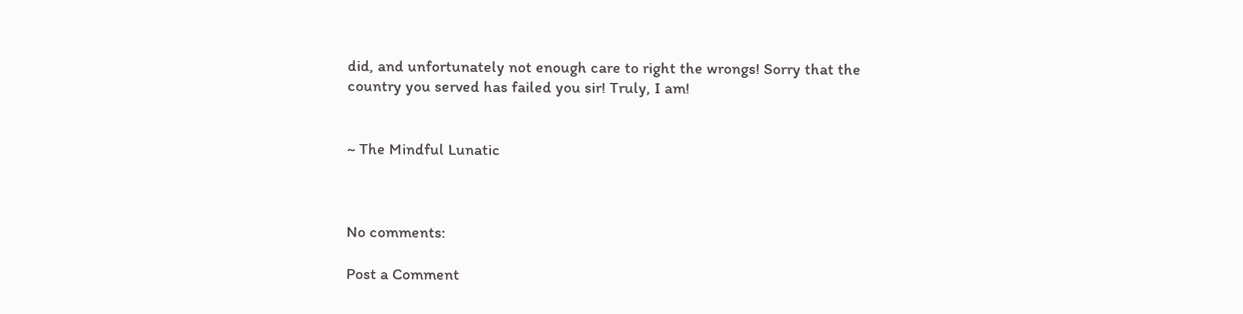did, and unfortunately not enough care to right the wrongs! Sorry that the country you served has failed you sir! Truly, I am!


~ The Mindful Lunatic



No comments:

Post a Comment